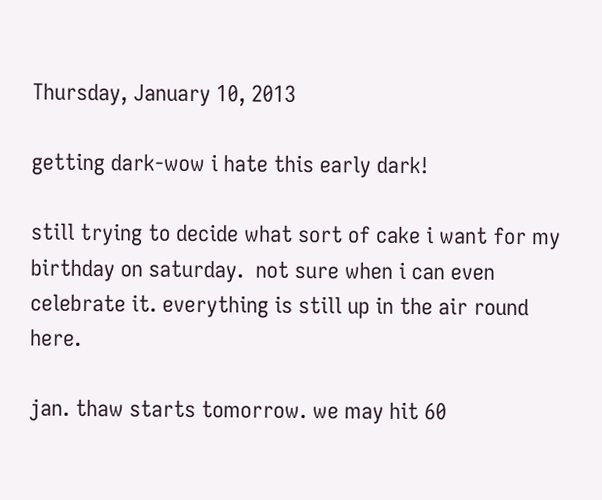Thursday, January 10, 2013

getting dark-wow i hate this early dark!

still trying to decide what sort of cake i want for my birthday on saturday.  not sure when i can even celebrate it. everything is still up in the air round here.

jan. thaw starts tomorrow. we may hit 60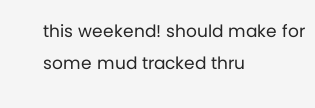this weekend! should make for some mud tracked thru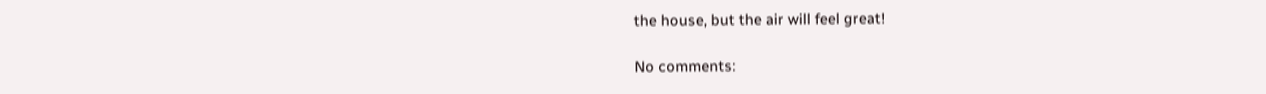the house, but the air will feel great!

No comments: